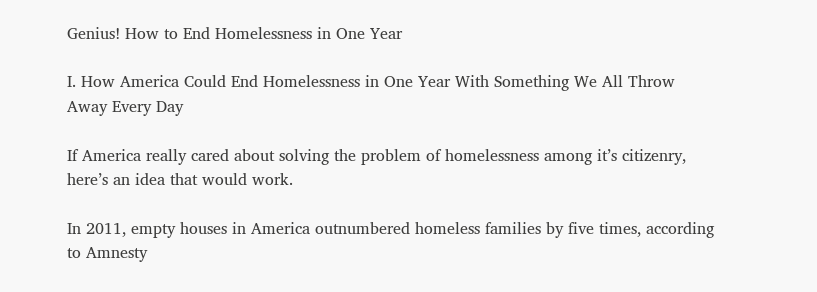Genius! How to End Homelessness in One Year

I. How America Could End Homelessness in One Year With Something We All Throw Away Every Day

If America really cared about solving the problem of homelessness among it’s citizenry, here’s an idea that would work.

In 2011, empty houses in America outnumbered homeless families by five times, according to Amnesty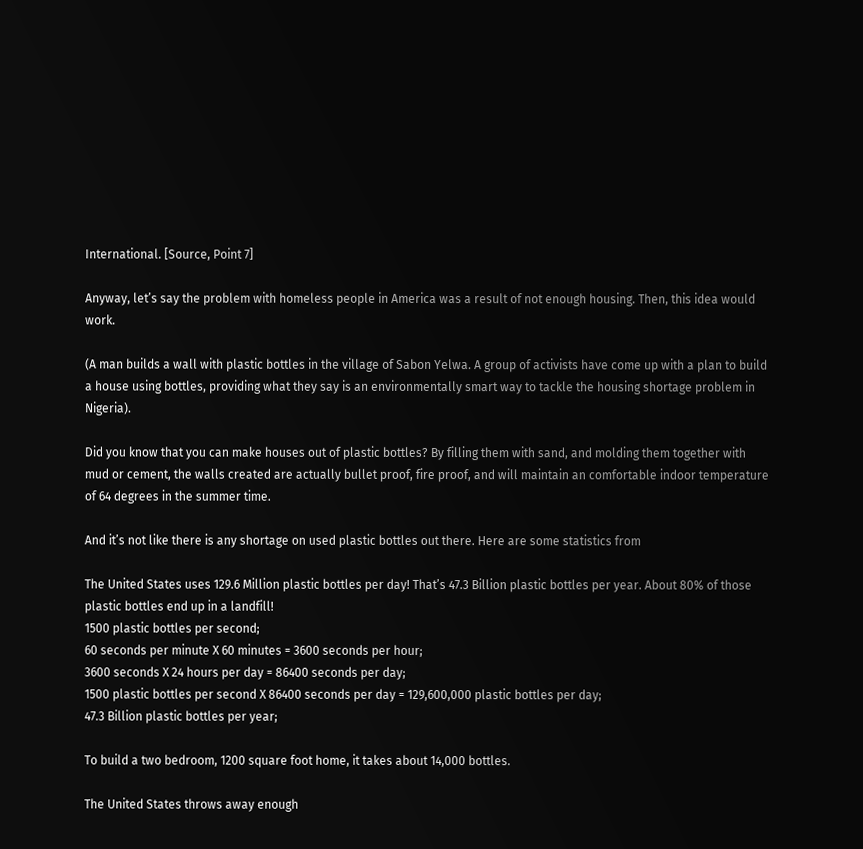International. [Source, Point 7]

Anyway, let’s say the problem with homeless people in America was a result of not enough housing. Then, this idea would work.

(A man builds a wall with plastic bottles in the village of Sabon Yelwa. A group of activists have come up with a plan to build a house using bottles, providing what they say is an environmentally smart way to tackle the housing shortage problem in Nigeria).

Did you know that you can make houses out of plastic bottles? By filling them with sand, and molding them together with mud or cement, the walls created are actually bullet proof, fire proof, and will maintain an comfortable indoor temperature of 64 degrees in the summer time.

And it’s not like there is any shortage on used plastic bottles out there. Here are some statistics from

The United States uses 129.6 Million plastic bottles per day! That’s 47.3 Billion plastic bottles per year. About 80% of those plastic bottles end up in a landfill!
1500 plastic bottles per second;
60 seconds per minute X 60 minutes = 3600 seconds per hour;
3600 seconds X 24 hours per day = 86400 seconds per day;
1500 plastic bottles per second X 86400 seconds per day = 129,600,000 plastic bottles per day;
47.3 Billion plastic bottles per year;

To build a two bedroom, 1200 square foot home, it takes about 14,000 bottles.

The United States throws away enough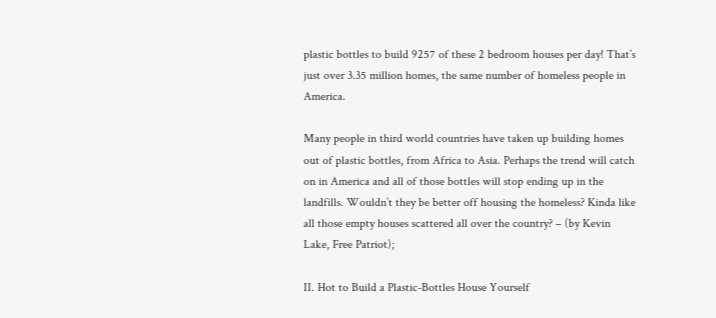plastic bottles to build 9257 of these 2 bedroom houses per day! That’s just over 3.35 million homes, the same number of homeless people in America.

Many people in third world countries have taken up building homes out of plastic bottles, from Africa to Asia. Perhaps the trend will catch on in America and all of those bottles will stop ending up in the landfills. Wouldn’t they be better off housing the homeless? Kinda like all those empty houses scattered all over the country? – (by Kevin Lake, Free Patriot);

II. Hot to Build a Plastic-Bottles House Yourself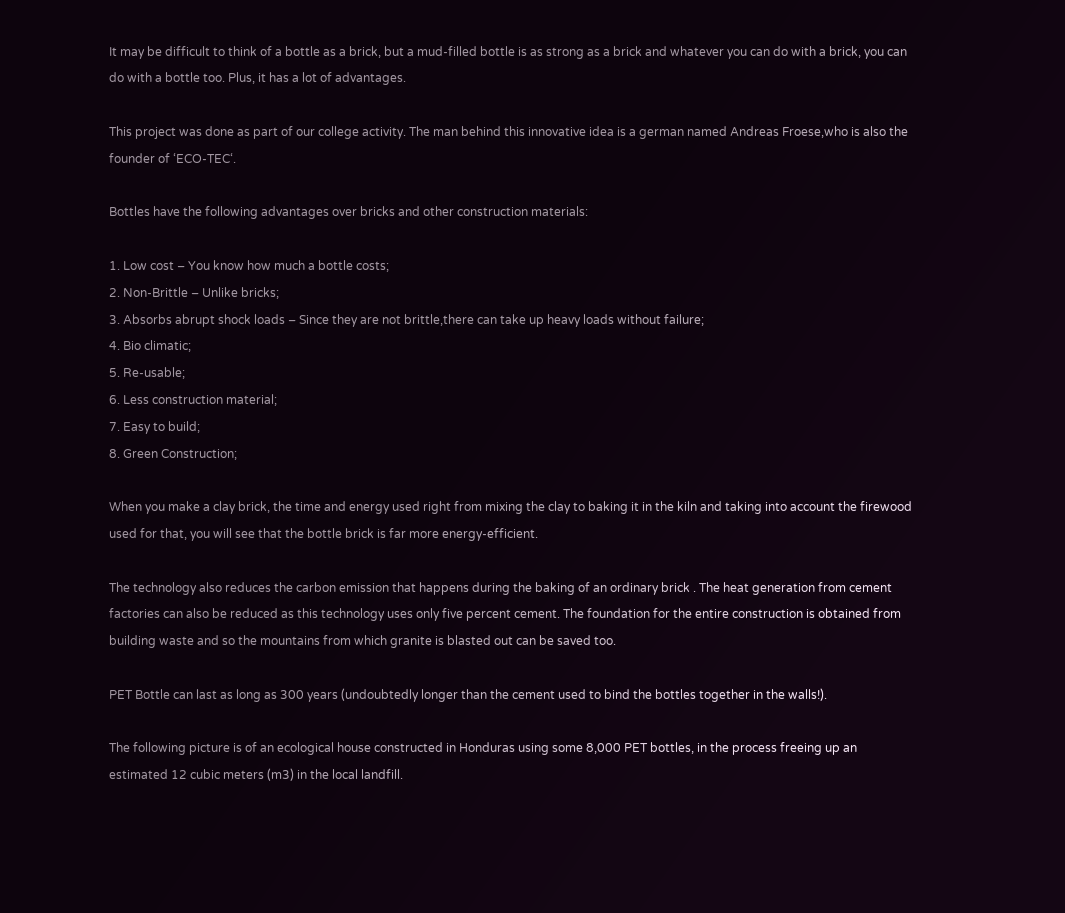It may be difficult to think of a bottle as a brick, but a mud-filled bottle is as strong as a brick and whatever you can do with a brick, you can do with a bottle too. Plus, it has a lot of advantages.

This project was done as part of our college activity. The man behind this innovative idea is a german named Andreas Froese,who is also the founder of ‘ECO-TEC‘.

Bottles have the following advantages over bricks and other construction materials:

1. Low cost – You know how much a bottle costs;
2. Non-Brittle – Unlike bricks;
3. Absorbs abrupt shock loads – Since they are not brittle,there can take up heavy loads without failure;
4. Bio climatic;
5. Re-usable;
6. Less construction material;
7. Easy to build;
8. Green Construction;

When you make a clay brick, the time and energy used right from mixing the clay to baking it in the kiln and taking into account the firewood used for that, you will see that the bottle brick is far more energy-efficient.

The technology also reduces the carbon emission that happens during the baking of an ordinary brick . The heat generation from cement factories can also be reduced as this technology uses only five percent cement. The foundation for the entire construction is obtained from building waste and so the mountains from which granite is blasted out can be saved too.

PET Bottle can last as long as 300 years (undoubtedly longer than the cement used to bind the bottles together in the walls!).

The following picture is of an ecological house constructed in Honduras using some 8,000 PET bottles, in the process freeing up an estimated 12 cubic meters (m3) in the local landfill.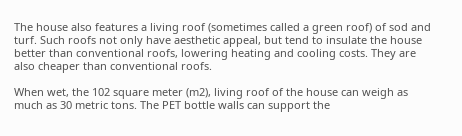The house also features a living roof (sometimes called a green roof) of sod and turf. Such roofs not only have aesthetic appeal, but tend to insulate the house better than conventional roofs, lowering heating and cooling costs. They are also cheaper than conventional roofs.

When wet, the 102 square meter (m2), living roof of the house can weigh as much as 30 metric tons. The PET bottle walls can support the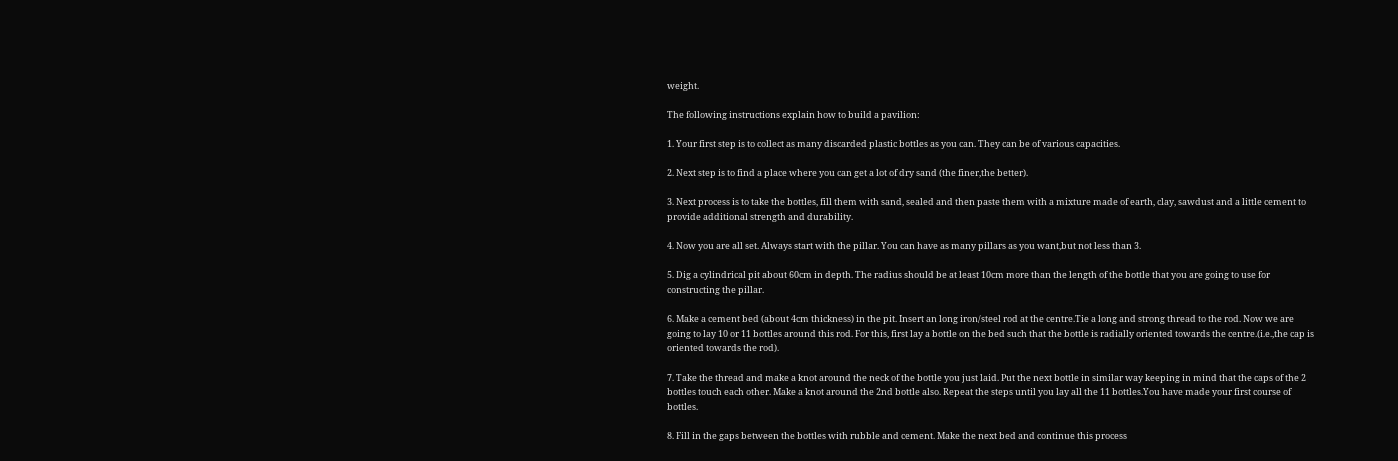weight.

The following instructions explain how to build a pavilion:

1. Your first step is to collect as many discarded plastic bottles as you can. They can be of various capacities.

2. Next step is to find a place where you can get a lot of dry sand (the finer,the better).

3. Next process is to take the bottles, fill them with sand, sealed and then paste them with a mixture made of earth, clay, sawdust and a little cement to provide additional strength and durability.

4. Now you are all set. Always start with the pillar. You can have as many pillars as you want,but not less than 3.

5. Dig a cylindrical pit about 60cm in depth. The radius should be at least 10cm more than the length of the bottle that you are going to use for constructing the pillar.

6. Make a cement bed (about 4cm thickness) in the pit. Insert an long iron/steel rod at the centre.Tie a long and strong thread to the rod. Now we are going to lay 10 or 11 bottles around this rod. For this, first lay a bottle on the bed such that the bottle is radially oriented towards the centre.(i.e.,the cap is oriented towards the rod).

7. Take the thread and make a knot around the neck of the bottle you just laid. Put the next bottle in similar way keeping in mind that the caps of the 2 bottles touch each other. Make a knot around the 2nd bottle also. Repeat the steps until you lay all the 11 bottles.You have made your first course of bottles.

8. Fill in the gaps between the bottles with rubble and cement. Make the next bed and continue this process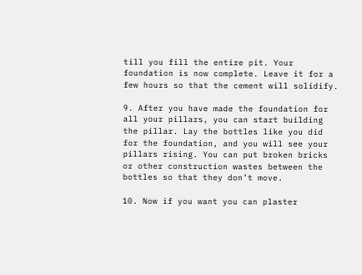till you fill the entire pit. Your foundation is now complete. Leave it for a few hours so that the cement will solidify.

9. After you have made the foundation for all your pillars, you can start building the pillar. Lay the bottles like you did for the foundation, and you will see your pillars rising. You can put broken bricks or other construction wastes between the bottles so that they don’t move.

10. Now if you want you can plaster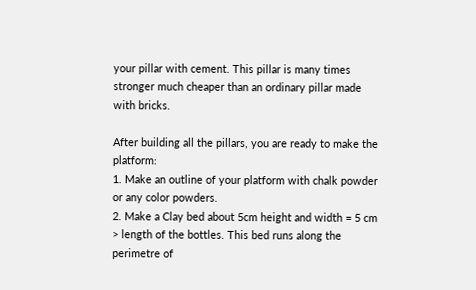your pillar with cement. This pillar is many times stronger much cheaper than an ordinary pillar made with bricks.

After building all the pillars, you are ready to make the platform:
1. Make an outline of your platform with chalk powder or any color powders.
2. Make a Clay bed about 5cm height and width = 5 cm > length of the bottles. This bed runs along the perimetre of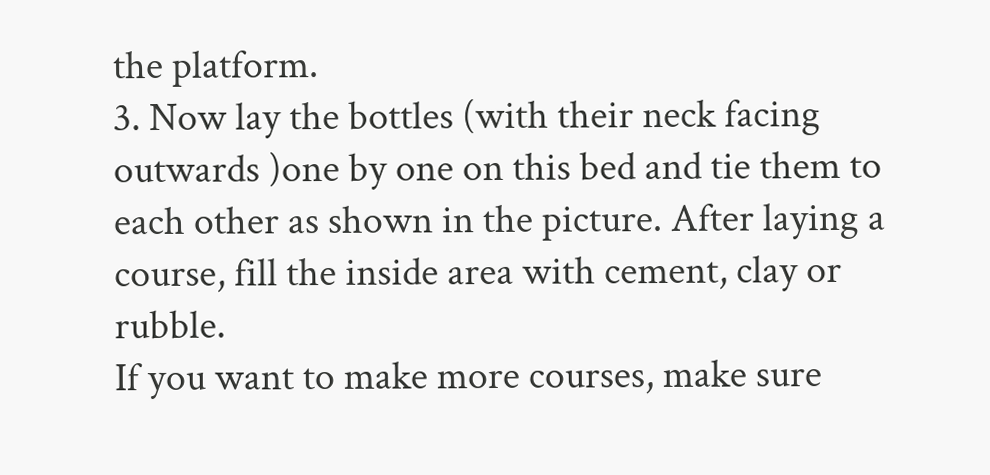the platform.
3. Now lay the bottles (with their neck facing outwards )one by one on this bed and tie them to each other as shown in the picture. After laying a course, fill the inside area with cement, clay or rubble.
If you want to make more courses, make sure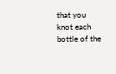that you knot each bottle of the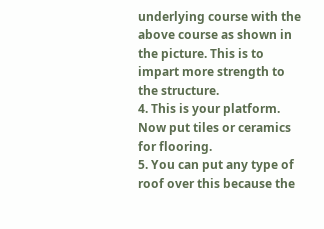underlying course with the above course as shown in the picture. This is to impart more strength to the structure.
4. This is your platform. Now put tiles or ceramics for flooring.
5. You can put any type of roof over this because the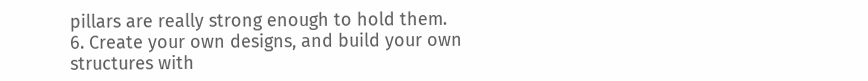pillars are really strong enough to hold them.
6. Create your own designs, and build your own structures with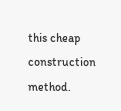this cheap construction method.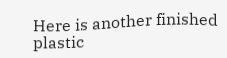Here is another finished plastic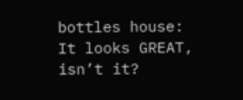bottles house:
It looks GREAT, isn’t it?